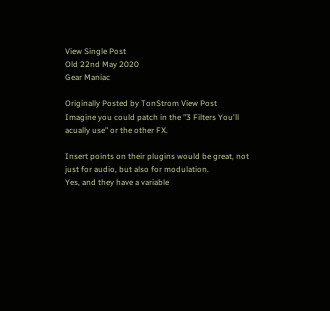View Single Post
Old 22nd May 2020
Gear Maniac

Originally Posted by TonStrom View Post
Imagine you could patch in the "3 Filters You'll acually use" or the other FX.

Insert points on their plugins would be great, not just for audio, but also for modulation.
Yes, and they have a variable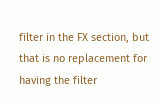filter in the FX section, but that is no replacement for having the filter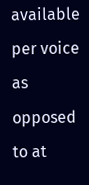available per voice as opposed to at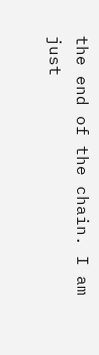the end of the chain. I am just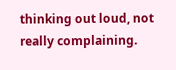thinking out loud, not really complaining.